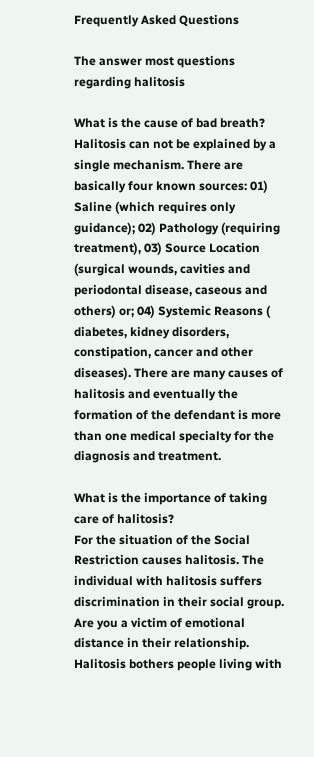Frequently Asked Questions

The answer most questions regarding halitosis

What is the cause of bad breath?
Halitosis can not be explained by a single mechanism. There are basically four known sources: 01) Saline (which requires only guidance); 02) Pathology (requiring treatment), 03) Source Location (surgical wounds, cavities and periodontal disease, caseous and others) or; 04) Systemic Reasons ( diabetes, kidney disorders, constipation, cancer and other diseases). There are many causes of halitosis and eventually the formation of the defendant is more than one medical specialty for the diagnosis and treatment.

What is the importance of taking care of halitosis?
For the situation of the Social Restriction causes halitosis. The individual with halitosis suffers discrimination in their social group. Are you a victim of emotional distance in their relationship. Halitosis bothers people living with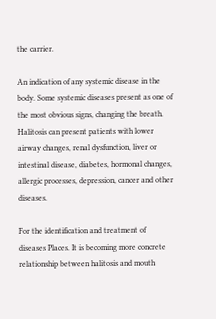the carrier.

An indication of any systemic disease in the body. Some systemic diseases present as one of the most obvious signs, changing the breath. Halitosis can present patients with lower airway changes, renal dysfunction, liver or intestinal disease, diabetes, hormonal changes, allergic processes, depression, cancer and other diseases.

For the identification and treatment of diseases Places. It is becoming more concrete relationship between halitosis and mouth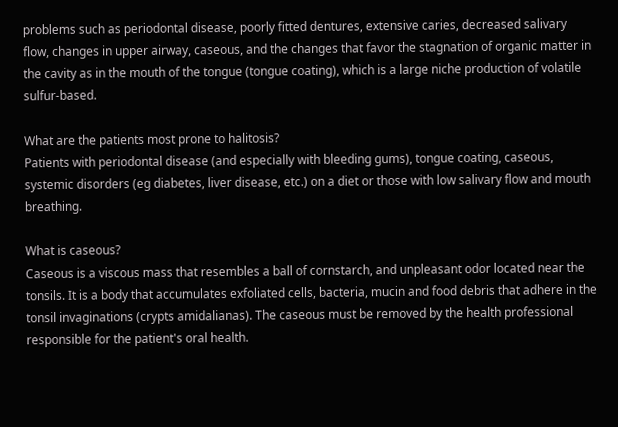problems such as periodontal disease, poorly fitted dentures, extensive caries, decreased salivary flow, changes in upper airway, caseous, and the changes that favor the stagnation of organic matter in the cavity as in the mouth of the tongue (tongue coating), which is a large niche production of volatile sulfur-based.

What are the patients most prone to halitosis?
Patients with periodontal disease (and especially with bleeding gums), tongue coating, caseous, systemic disorders (eg diabetes, liver disease, etc.) on a diet or those with low salivary flow and mouth breathing.

What is caseous?
Caseous is a viscous mass that resembles a ball of cornstarch, and unpleasant odor located near the tonsils. It is a body that accumulates exfoliated cells, bacteria, mucin and food debris that adhere in the tonsil invaginations (crypts amidalianas). The caseous must be removed by the health professional responsible for the patient's oral health.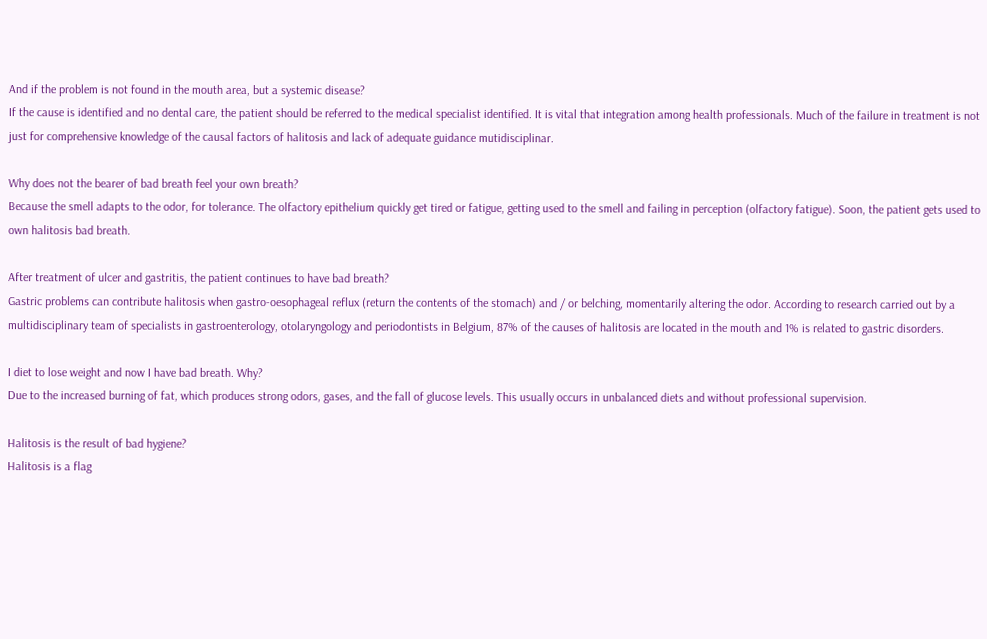And if the problem is not found in the mouth area, but a systemic disease?
If the cause is identified and no dental care, the patient should be referred to the medical specialist identified. It is vital that integration among health professionals. Much of the failure in treatment is not just for comprehensive knowledge of the causal factors of halitosis and lack of adequate guidance mutidisciplinar.

Why does not the bearer of bad breath feel your own breath?
Because the smell adapts to the odor, for tolerance. The olfactory epithelium quickly get tired or fatigue, getting used to the smell and failing in perception (olfactory fatigue). Soon, the patient gets used to own halitosis bad breath.

After treatment of ulcer and gastritis, the patient continues to have bad breath?
Gastric problems can contribute halitosis when gastro-oesophageal reflux (return the contents of the stomach) and / or belching, momentarily altering the odor. According to research carried out by a multidisciplinary team of specialists in gastroenterology, otolaryngology and periodontists in Belgium, 87% of the causes of halitosis are located in the mouth and 1% is related to gastric disorders.

I diet to lose weight and now I have bad breath. Why?
Due to the increased burning of fat, which produces strong odors, gases, and the fall of glucose levels. This usually occurs in unbalanced diets and without professional supervision.

Halitosis is the result of bad hygiene?
Halitosis is a flag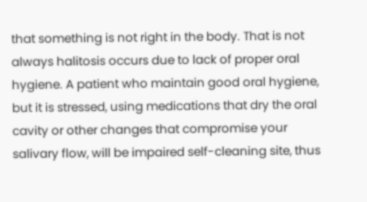that something is not right in the body. That is not always halitosis occurs due to lack of proper oral hygiene. A patient who maintain good oral hygiene, but it is stressed, using medications that dry the oral cavity or other changes that compromise your salivary flow, will be impaired self-cleaning site, thus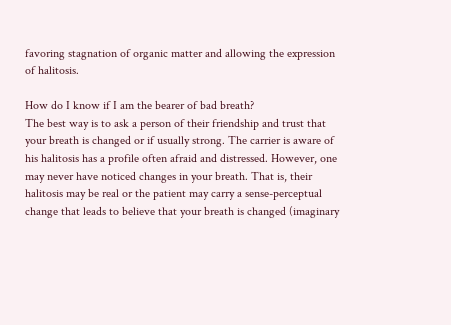favoring stagnation of organic matter and allowing the expression of halitosis.

How do I know if I am the bearer of bad breath?
The best way is to ask a person of their friendship and trust that your breath is changed or if usually strong. The carrier is aware of his halitosis has a profile often afraid and distressed. However, one may never have noticed changes in your breath. That is, their halitosis may be real or the patient may carry a sense-perceptual change that leads to believe that your breath is changed (imaginary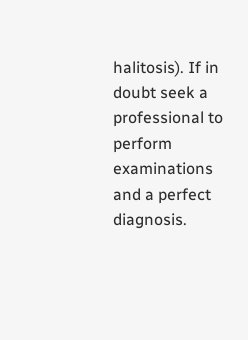halitosis). If in doubt seek a professional to perform examinations and a perfect diagnosis.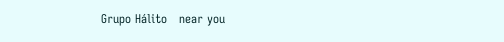Grupo Hálito   near you